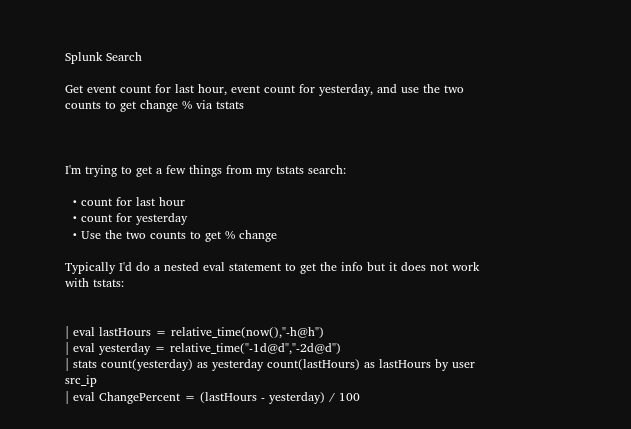Splunk Search

Get event count for last hour, event count for yesterday, and use the two counts to get change % via tstats



I'm trying to get a few things from my tstats search:

  • count for last hour
  • count for yesterday
  • Use the two counts to get % change

Typically I'd do a nested eval statement to get the info but it does not work with tstats:


| eval lastHours = relative_time(now(),"-h@h")
| eval yesterday = relative_time("-1d@d","-2d@d")
| stats count(yesterday) as yesterday count(lastHours) as lastHours by user src_ip
| eval ChangePercent = (lastHours - yesterday) / 100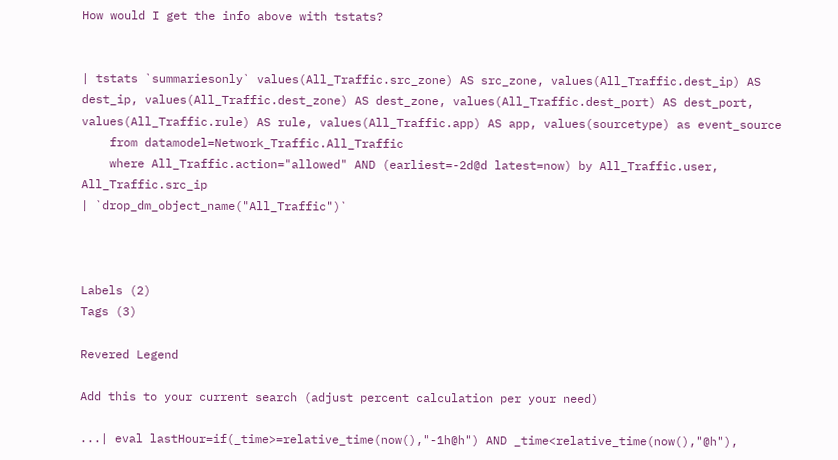How would I get the info above with tstats?


| tstats `summariesonly` values(All_Traffic.src_zone) AS src_zone, values(All_Traffic.dest_ip) AS dest_ip, values(All_Traffic.dest_zone) AS dest_zone, values(All_Traffic.dest_port) AS dest_port, values(All_Traffic.rule) AS rule, values(All_Traffic.app) AS app, values(sourcetype) as event_source
    from datamodel=Network_Traffic.All_Traffic
    where All_Traffic.action="allowed" AND (earliest=-2d@d latest=now) by All_Traffic.user, All_Traffic.src_ip
| `drop_dm_object_name("All_Traffic")`



Labels (2)
Tags (3)

Revered Legend

Add this to your current search (adjust percent calculation per your need)

...| eval lastHour=if(_time>=relative_time(now(),"-1h@h") AND _time<relative_time(now(),"@h"),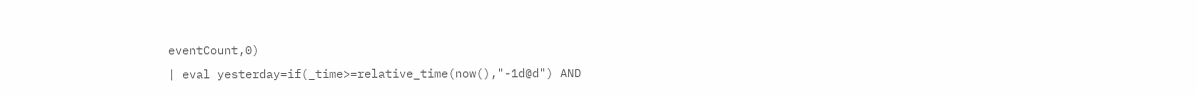eventCount,0)
| eval yesterday=if(_time>=relative_time(now(),"-1d@d") AND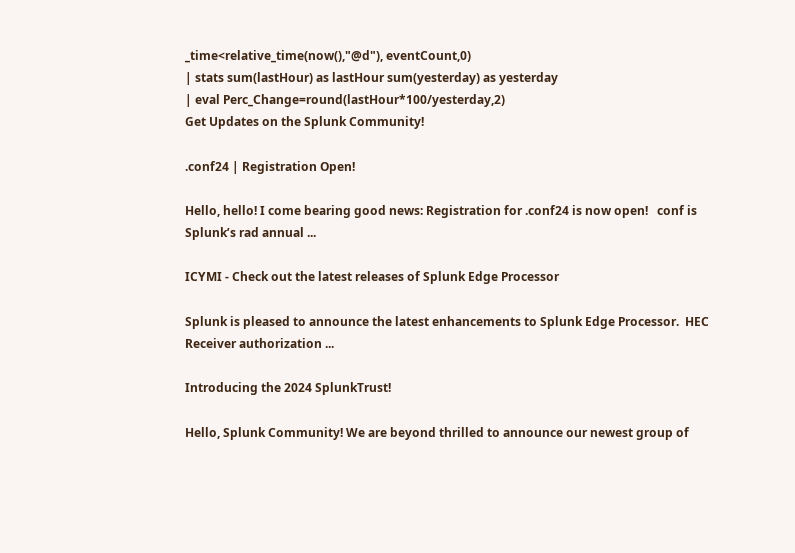_time<relative_time(now(),"@d"), eventCount,0)
| stats sum(lastHour) as lastHour sum(yesterday) as yesterday
| eval Perc_Change=round(lastHour*100/yesterday,2)
Get Updates on the Splunk Community!

.conf24 | Registration Open!

Hello, hello! I come bearing good news: Registration for .conf24 is now open!   conf is Splunk’s rad annual ...

ICYMI - Check out the latest releases of Splunk Edge Processor

Splunk is pleased to announce the latest enhancements to Splunk Edge Processor.  HEC Receiver authorization ...

Introducing the 2024 SplunkTrust!

Hello, Splunk Community! We are beyond thrilled to announce our newest group of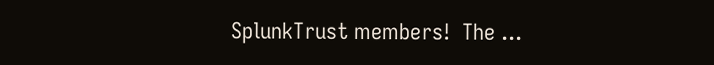SplunkTrust members!  The ...